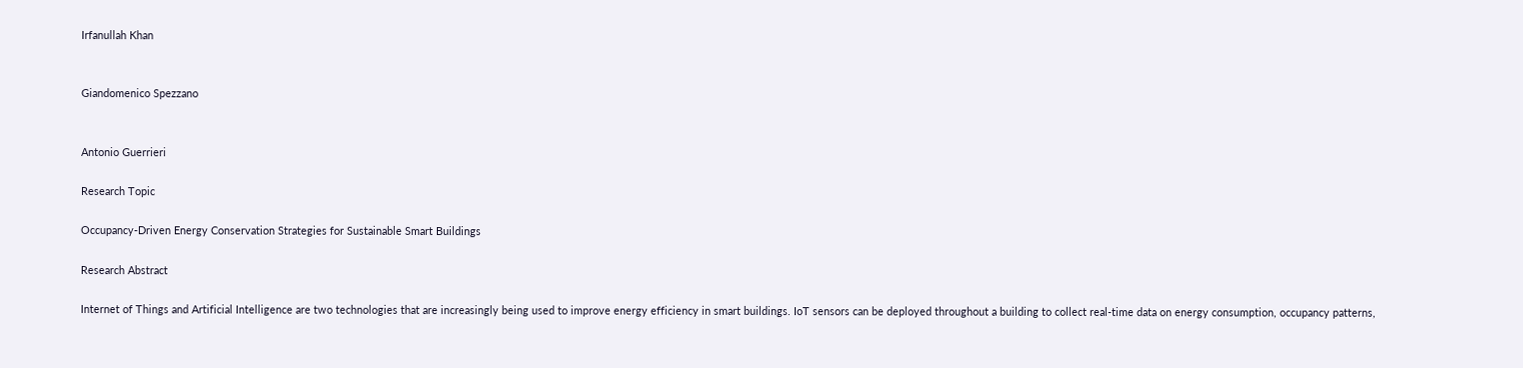Irfanullah Khan


Giandomenico Spezzano


Antonio Guerrieri

Research Topic

Occupancy-Driven Energy Conservation Strategies for Sustainable Smart Buildings

Research Abstract

Internet of Things and Artificial Intelligence are two technologies that are increasingly being used to improve energy efficiency in smart buildings. IoT sensors can be deployed throughout a building to collect real-time data on energy consumption, occupancy patterns,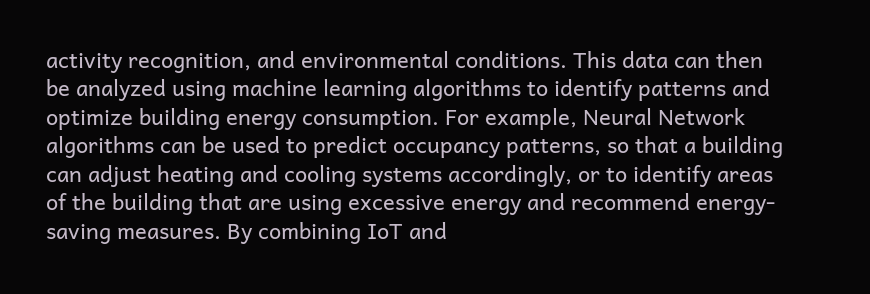activity recognition, and environmental conditions. This data can then be analyzed using machine learning algorithms to identify patterns and optimize building energy consumption. For example, Neural Network algorithms can be used to predict occupancy patterns, so that a building can adjust heating and cooling systems accordingly, or to identify areas of the building that are using excessive energy and recommend energy-saving measures. By combining IoT and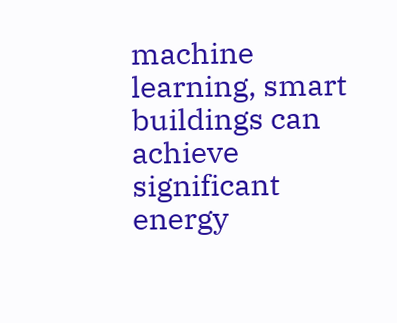machine learning, smart buildings can achieve significant energy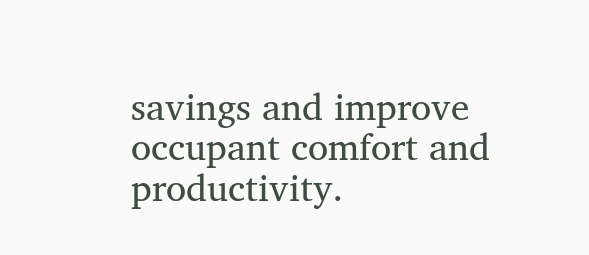savings and improve occupant comfort and productivity.